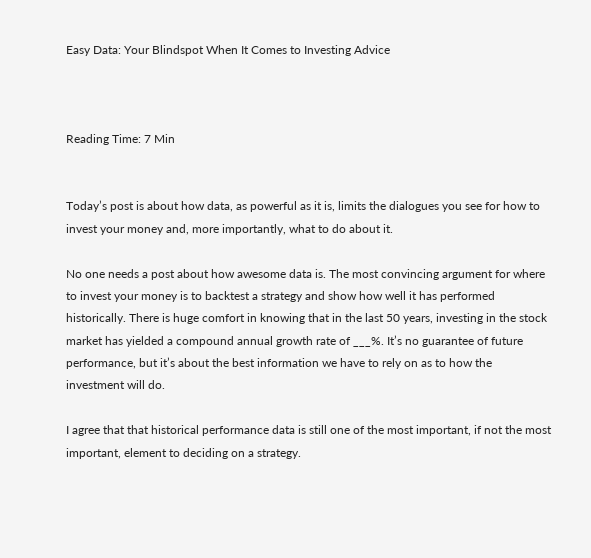Easy Data: Your Blindspot When It Comes to Investing Advice



Reading Time: 7 Min


Today’s post is about how data, as powerful as it is, limits the dialogues you see for how to invest your money and, more importantly, what to do about it.

No one needs a post about how awesome data is. The most convincing argument for where to invest your money is to backtest a strategy and show how well it has performed historically. There is huge comfort in knowing that in the last 50 years, investing in the stock market has yielded a compound annual growth rate of ___%. It’s no guarantee of future performance, but it’s about the best information we have to rely on as to how the investment will do.

I agree that that historical performance data is still one of the most important, if not the most important, element to deciding on a strategy.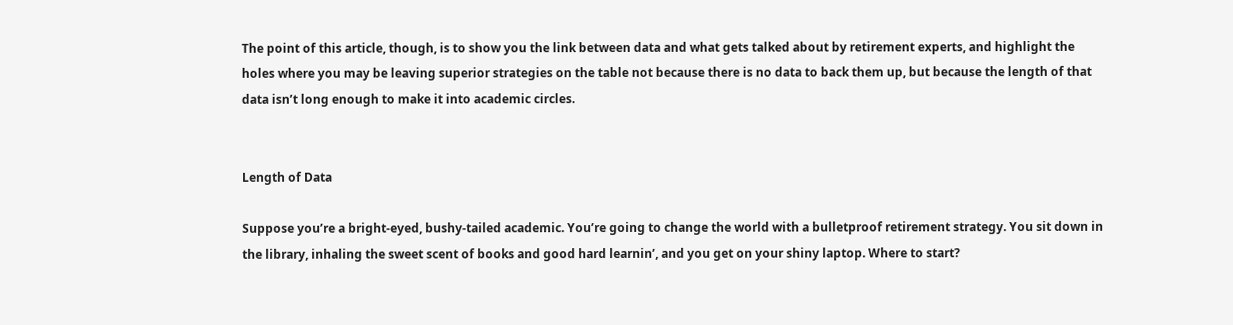The point of this article, though, is to show you the link between data and what gets talked about by retirement experts, and highlight the holes where you may be leaving superior strategies on the table not because there is no data to back them up, but because the length of that data isn’t long enough to make it into academic circles.


Length of Data

Suppose you’re a bright-eyed, bushy-tailed academic. You’re going to change the world with a bulletproof retirement strategy. You sit down in the library, inhaling the sweet scent of books and good hard learnin’, and you get on your shiny laptop. Where to start?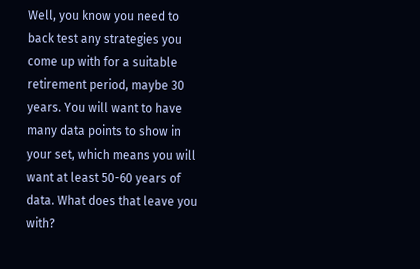Well, you know you need to back test any strategies you come up with for a suitable retirement period, maybe 30 years. You will want to have many data points to show in your set, which means you will want at least 50-60 years of data. What does that leave you with?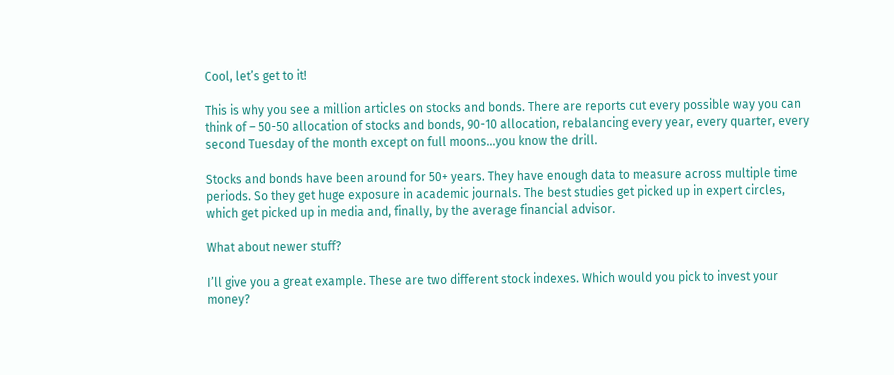Cool, let’s get to it!

This is why you see a million articles on stocks and bonds. There are reports cut every possible way you can think of – 50-50 allocation of stocks and bonds, 90-10 allocation, rebalancing every year, every quarter, every second Tuesday of the month except on full moons…you know the drill.

Stocks and bonds have been around for 50+ years. They have enough data to measure across multiple time periods. So they get huge exposure in academic journals. The best studies get picked up in expert circles, which get picked up in media and, finally, by the average financial advisor.

What about newer stuff?

I’ll give you a great example. These are two different stock indexes. Which would you pick to invest your money?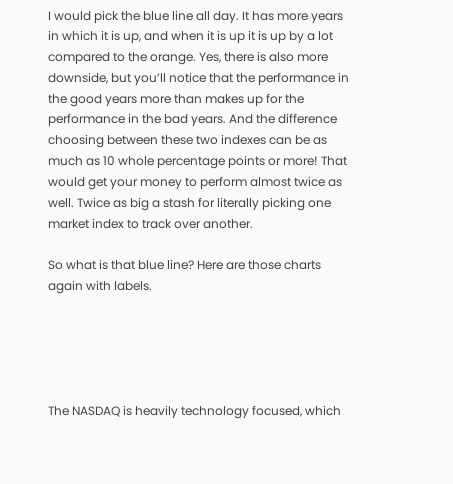I would pick the blue line all day. It has more years in which it is up, and when it is up it is up by a lot compared to the orange. Yes, there is also more downside, but you’ll notice that the performance in the good years more than makes up for the performance in the bad years. And the difference choosing between these two indexes can be as much as 10 whole percentage points or more! That would get your money to perform almost twice as well. Twice as big a stash for literally picking one market index to track over another.

So what is that blue line? Here are those charts again with labels.





The NASDAQ is heavily technology focused, which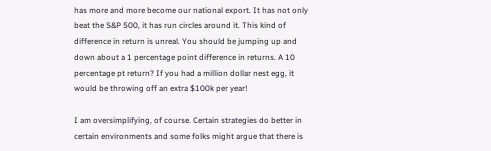has more and more become our national export. It has not only beat the S&P 500, it has run circles around it. This kind of difference in return is unreal. You should be jumping up and down about a 1 percentage point difference in returns. A 10 percentage pt return? If you had a million dollar nest egg, it would be throwing off an extra $100k per year!

I am oversimplifying, of course. Certain strategies do better in certain environments and some folks might argue that there is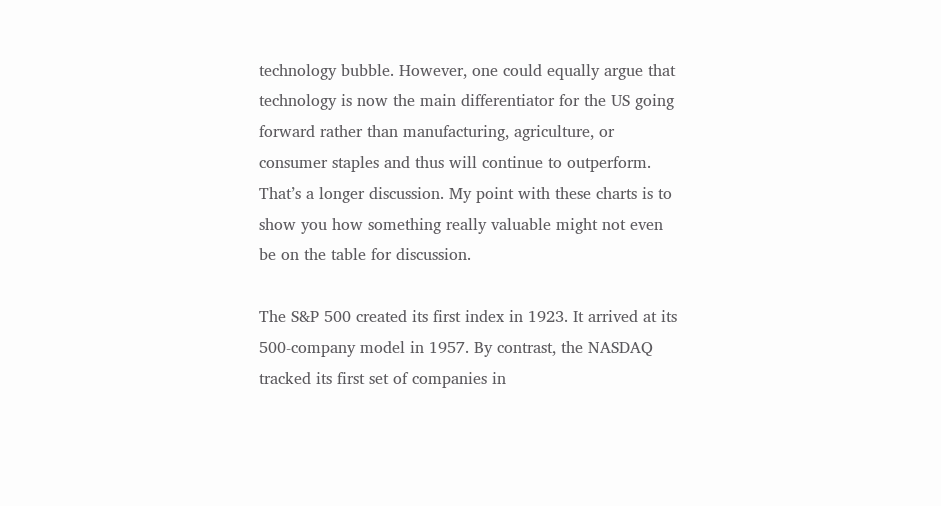technology bubble. However, one could equally argue that technology is now the main differentiator for the US going forward rather than manufacturing, agriculture, or consumer staples and thus will continue to outperform. That’s a longer discussion. My point with these charts is to show you how something really valuable might not even be on the table for discussion.

The S&P 500 created its first index in 1923. It arrived at its 500-company model in 1957. By contrast, the NASDAQ tracked its first set of companies in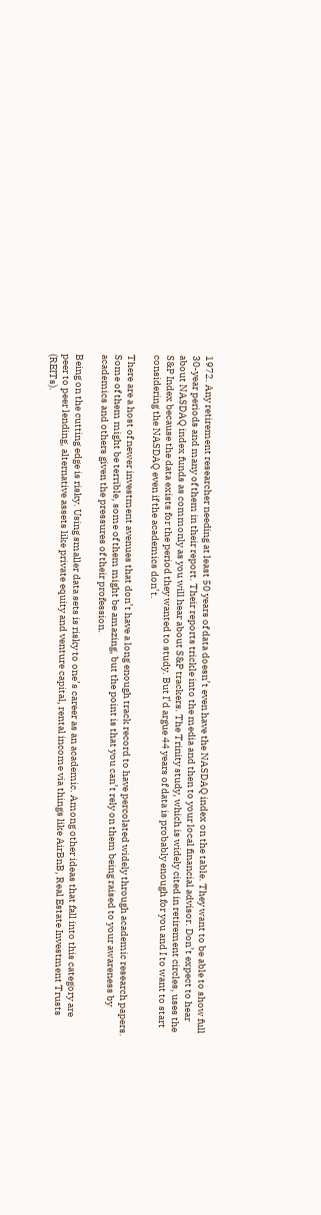1972. Any retirement researcher needing at least 50 years of data doesn’t even have the NASDAQ index on the table. They want to be able to show full 30-year periods and many of them in their report. Their reports trickle into the media and then to your local financial advisor. Don’t expect to hear about NASDAQ index funds as commonly as you will hear about S&P trackers. The Trinity study, which is widely cited in retirement circles, uses the S&P Index because the data exists for the period they wanted to study. But I’d argue 44 years of data is probably enough for you and I to want to start considering the NASDAQ even if the academics don’t.

There are a host of newer investment avenues that don’t have a long enough track record to have percolated widely through academic research papers. Some of them might be terrible, some of them might be amazing, but the point is that you can’t rely on them being raised to your awareness by academics and others given the pressures of their profession.

Being on the cutting edge is risky. Using smaller data sets is risky to one’s career as an academic. Among other ideas that fall into this category are peer to peer lending, alternative assets like private equity and venture capital, rental income via things like AirBnB, Real Estate Investment Trusts (REITs).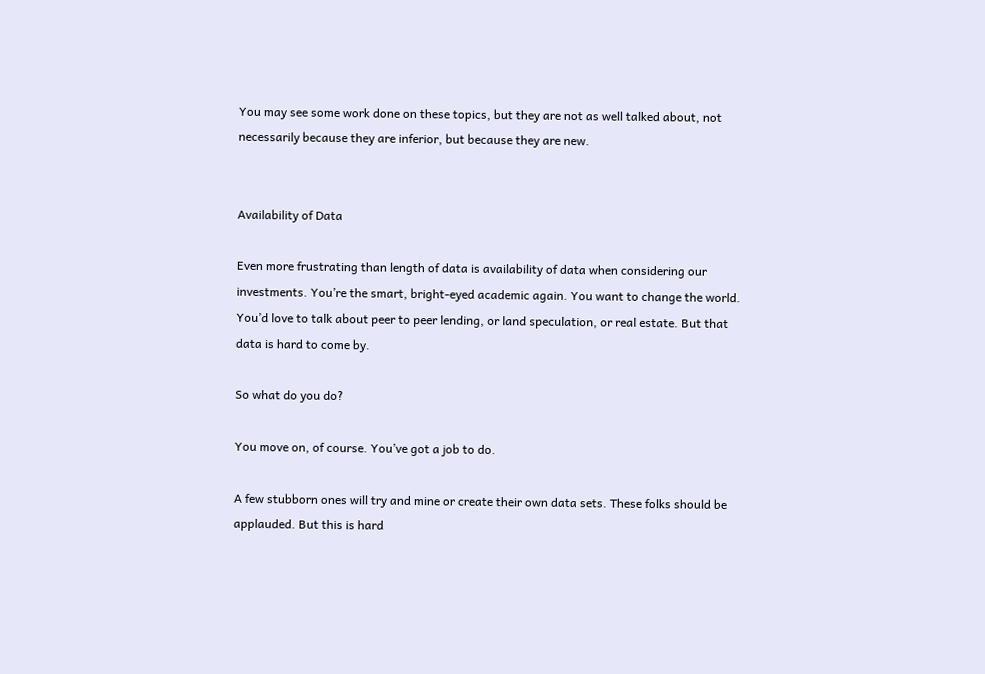You may see some work done on these topics, but they are not as well talked about, not necessarily because they are inferior, but because they are new.


Availability of Data

Even more frustrating than length of data is availability of data when considering our investments. You’re the smart, bright-eyed academic again. You want to change the world. You’d love to talk about peer to peer lending, or land speculation, or real estate. But that data is hard to come by.

So what do you do?

You move on, of course. You’ve got a job to do.

A few stubborn ones will try and mine or create their own data sets. These folks should be applauded. But this is hard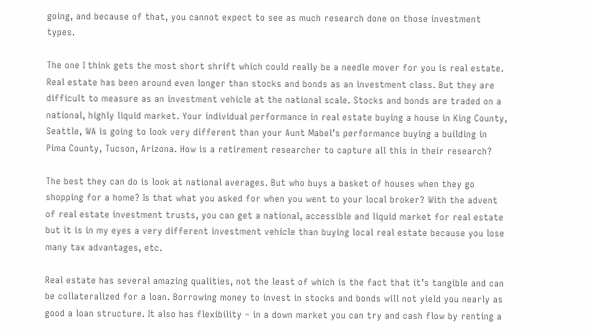going, and because of that, you cannot expect to see as much research done on those investment types.

The one I think gets the most short shrift which could really be a needle mover for you is real estate. Real estate has been around even longer than stocks and bonds as an investment class. But they are difficult to measure as an investment vehicle at the national scale. Stocks and bonds are traded on a national, highly liquid market. Your individual performance in real estate buying a house in King County, Seattle, WA is going to look very different than your Aunt Mabel’s performance buying a building in Pima County, Tucson, Arizona. How is a retirement researcher to capture all this in their research?

The best they can do is look at national averages. But who buys a basket of houses when they go shopping for a home? Is that what you asked for when you went to your local broker? With the advent of real estate investment trusts, you can get a national, accessible and liquid market for real estate but it is in my eyes a very different investment vehicle than buying local real estate because you lose many tax advantages, etc.

Real estate has several amazing qualities, not the least of which is the fact that it’s tangible and can be collateralized for a loan. Borrowing money to invest in stocks and bonds will not yield you nearly as good a loan structure. It also has flexibility – in a down market you can try and cash flow by renting a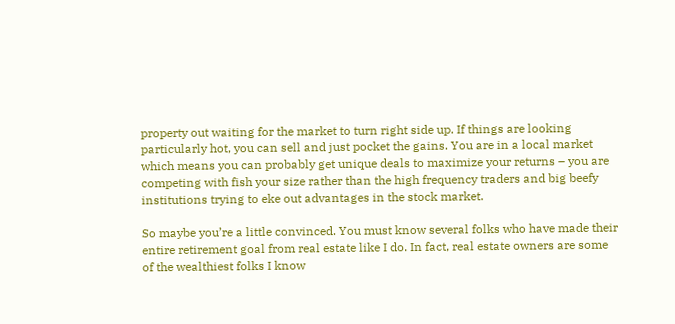property out waiting for the market to turn right side up. If things are looking particularly hot, you can sell and just pocket the gains. You are in a local market which means you can probably get unique deals to maximize your returns – you are competing with fish your size rather than the high frequency traders and big beefy institutions trying to eke out advantages in the stock market.

So maybe you’re a little convinced. You must know several folks who have made their entire retirement goal from real estate like I do. In fact, real estate owners are some of the wealthiest folks I know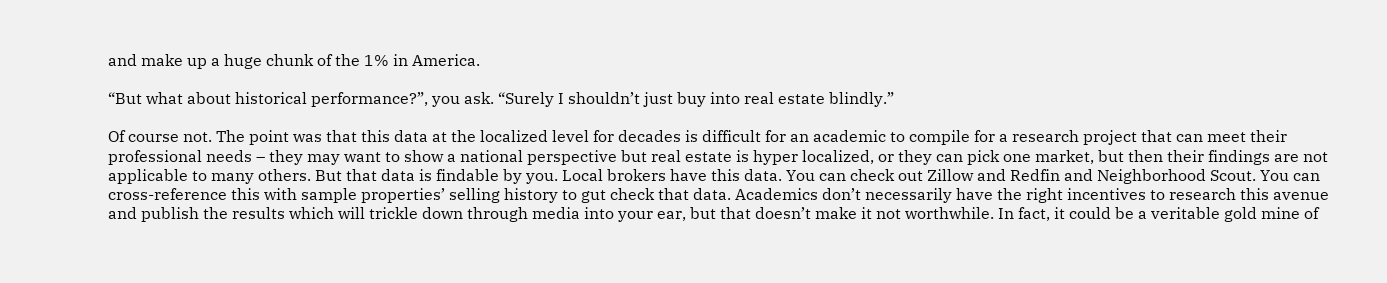and make up a huge chunk of the 1% in America.

“But what about historical performance?”, you ask. “Surely I shouldn’t just buy into real estate blindly.”

Of course not. The point was that this data at the localized level for decades is difficult for an academic to compile for a research project that can meet their professional needs – they may want to show a national perspective but real estate is hyper localized, or they can pick one market, but then their findings are not applicable to many others. But that data is findable by you. Local brokers have this data. You can check out Zillow and Redfin and Neighborhood Scout. You can cross-reference this with sample properties’ selling history to gut check that data. Academics don’t necessarily have the right incentives to research this avenue and publish the results which will trickle down through media into your ear, but that doesn’t make it not worthwhile. In fact, it could be a veritable gold mine of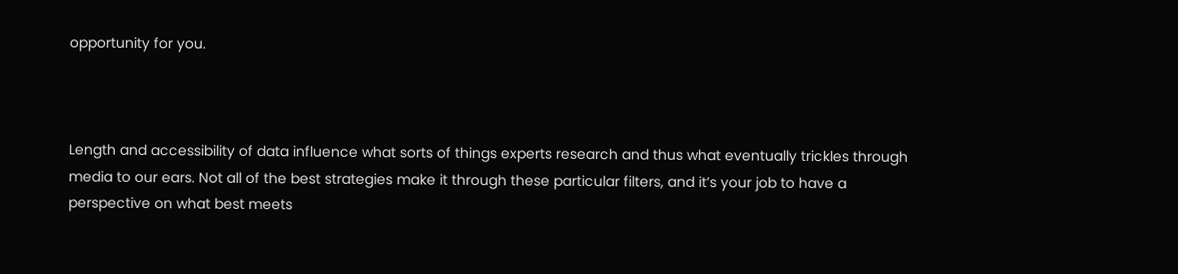opportunity for you.



Length and accessibility of data influence what sorts of things experts research and thus what eventually trickles through media to our ears. Not all of the best strategies make it through these particular filters, and it’s your job to have a perspective on what best meets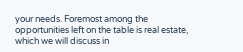your needs. Foremost among the opportunities left on the table is real estate, which we will discuss in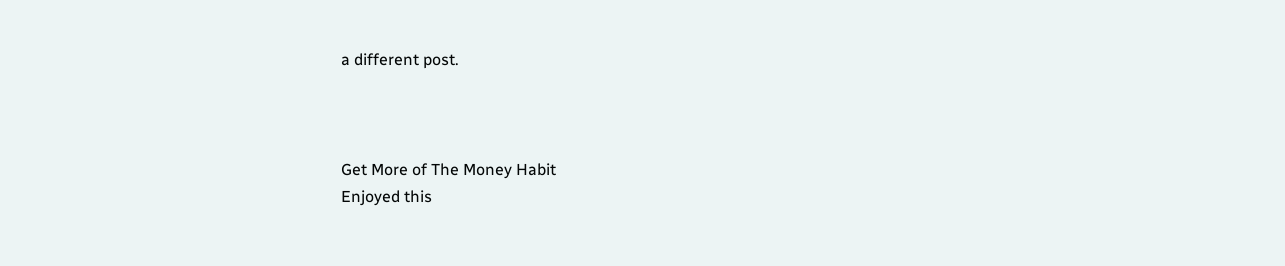a different post.



Get More of The Money Habit
Enjoyed this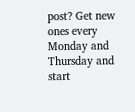post? Get new ones every Monday and Thursday and start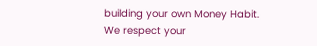building your own Money Habit.
We respect your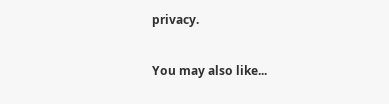privacy.

You may also like...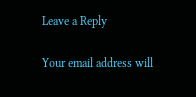Leave a Reply

Your email address will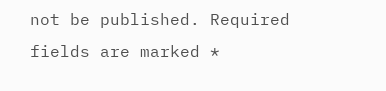not be published. Required fields are marked *